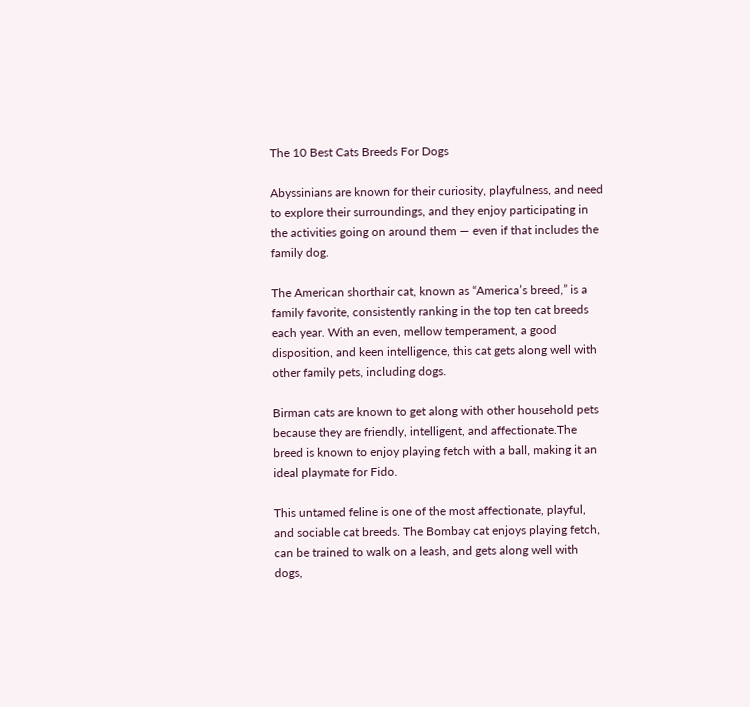The 10 Best Cats Breeds For Dogs

Abyssinians are known for their curiosity, playfulness, and need to explore their surroundings, and they enjoy participating in the activities going on around them — even if that includes the family dog.

The American shorthair cat, known as “America’s breed,” is a family favorite, consistently ranking in the top ten cat breeds each year. With an even, mellow temperament, a good disposition, and keen intelligence, this cat gets along well with other family pets, including dogs.

Birman cats are known to get along with other household pets because they are friendly, intelligent, and affectionate.The breed is known to enjoy playing fetch with a ball, making it an ideal playmate for Fido.

This untamed feline is one of the most affectionate, playful, and sociable cat breeds. The Bombay cat enjoys playing fetch, can be trained to walk on a leash, and gets along well with dogs,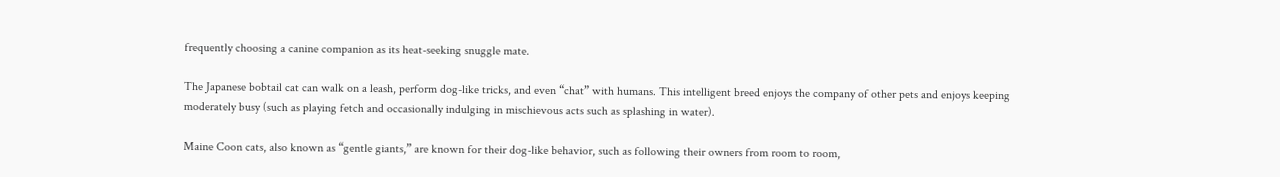frequently choosing a canine companion as its heat-seeking snuggle mate.

The Japanese bobtail cat can walk on a leash, perform dog-like tricks, and even “chat” with humans. This intelligent breed enjoys the company of other pets and enjoys keeping moderately busy (such as playing fetch and occasionally indulging in mischievous acts such as splashing in water).

Maine Coon cats, also known as “gentle giants,” are known for their dog-like behavior, such as following their owners from room to room,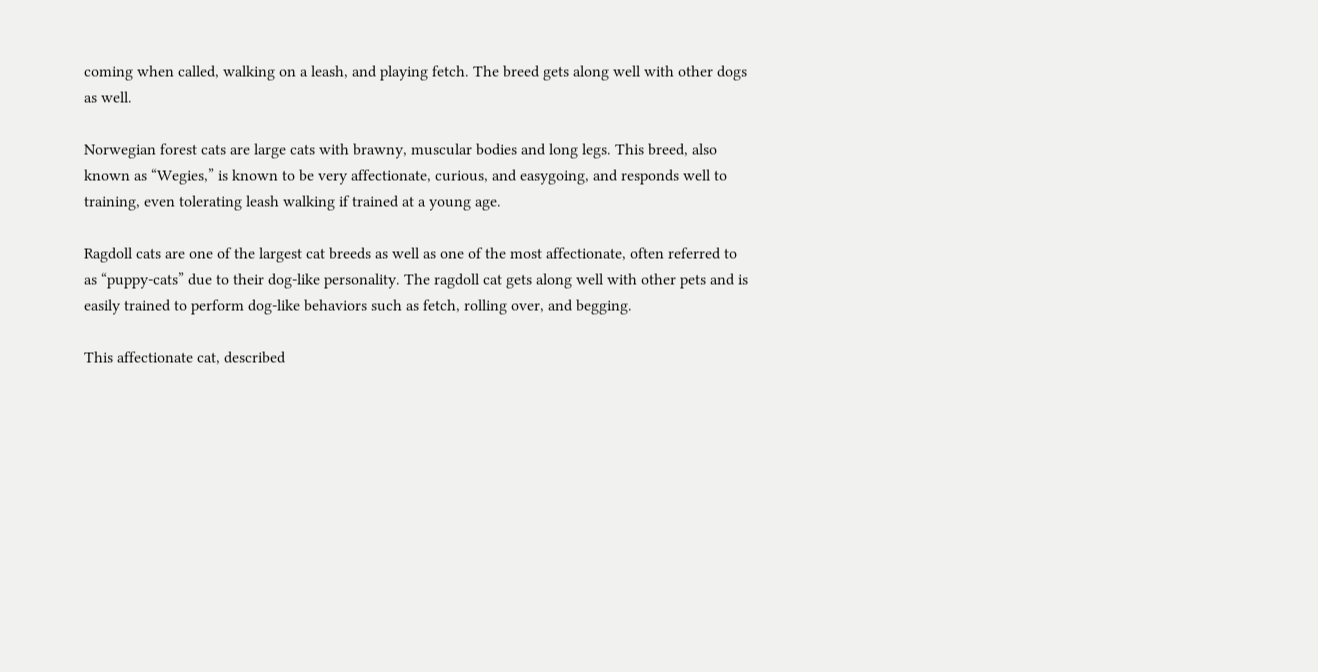coming when called, walking on a leash, and playing fetch. The breed gets along well with other dogs as well.

Norwegian forest cats are large cats with brawny, muscular bodies and long legs. This breed, also known as “Wegies,” is known to be very affectionate, curious, and easygoing, and responds well to training, even tolerating leash walking if trained at a young age.

Ragdoll cats are one of the largest cat breeds as well as one of the most affectionate, often referred to as “puppy-cats” due to their dog-like personality. The ragdoll cat gets along well with other pets and is easily trained to perform dog-like behaviors such as fetch, rolling over, and begging.

This affectionate cat, described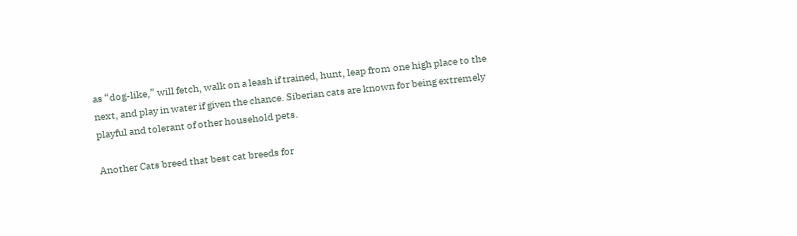as “dog-like,” will fetch, walk on a leash if trained, hunt, leap from one high place to the next, and play in water if given the chance. Siberian cats are known for being extremely playful and tolerant of other household pets.

Another Cats breed that best cat breeds for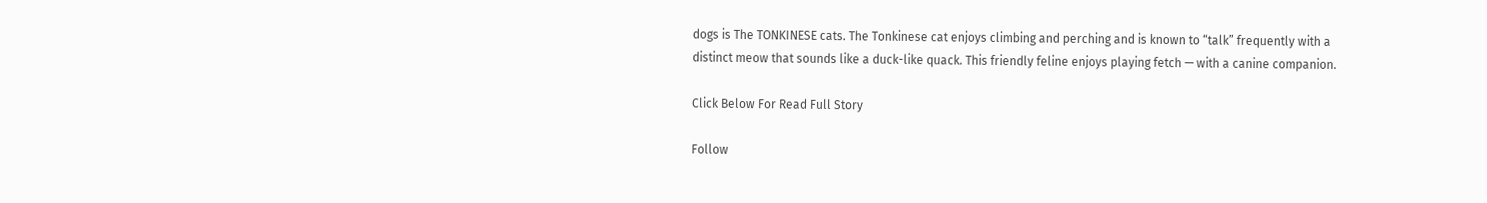dogs is The TONKINESE cats. The Tonkinese cat enjoys climbing and perching and is known to “talk” frequently with a distinct meow that sounds like a duck-like quack. This friendly feline enjoys playing fetch — with a canine companion.

Click Below For Read Full Story

Follow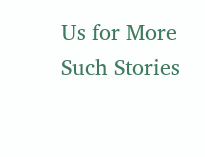Us for More Such Stories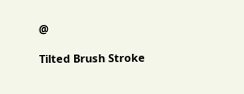@

Tilted Brush Stroke